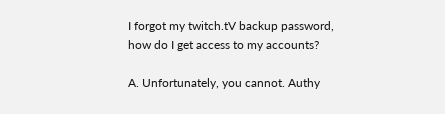I forgot my twitch.tV backup password, how do I get access to my accounts?

A. Unfortunately, you cannot. Authy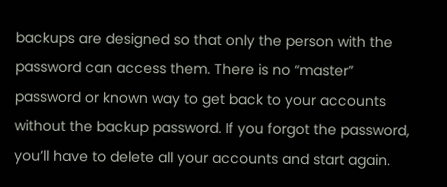backups are designed so that only the person with the password can access them. There is no “master” password or known way to get back to your accounts without the backup password. If you forgot the password, you’ll have to delete all your accounts and start again.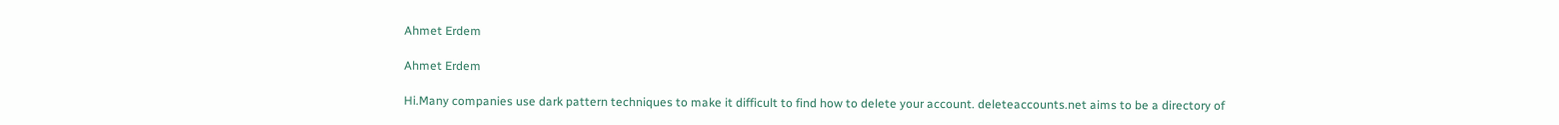Ahmet Erdem

Ahmet Erdem

Hi.Many companies use dark pattern techniques to make it difficult to find how to delete your account. deleteaccounts.net aims to be a directory of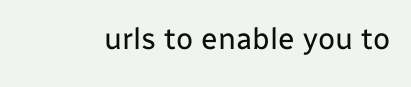urls to enable you to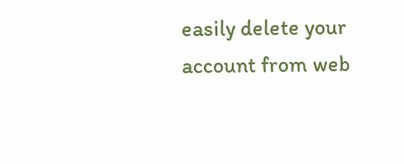easily delete your account from web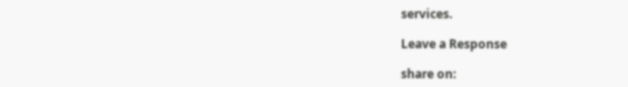services.

Leave a Response

share on: